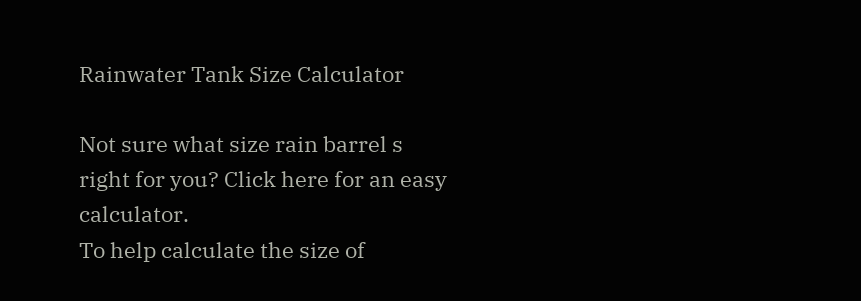Rainwater Tank Size Calculator

Not sure what size rain barrel s right for you? Click here for an easy calculator.
To help calculate the size of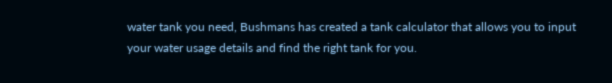water tank you need, Bushmans has created a tank calculator that allows you to input your water usage details and find the right tank for you.